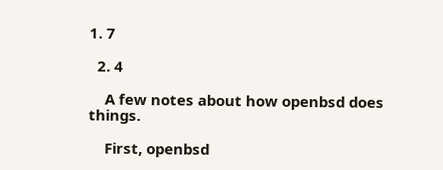1. 7

  2. 4

    A few notes about how openbsd does things.

    First, openbsd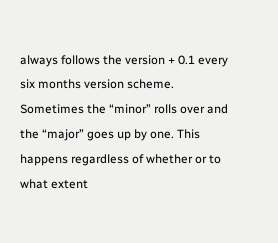always follows the version + 0.1 every six months version scheme. Sometimes the “minor” rolls over and the “major” goes up by one. This happens regardless of whether or to what extent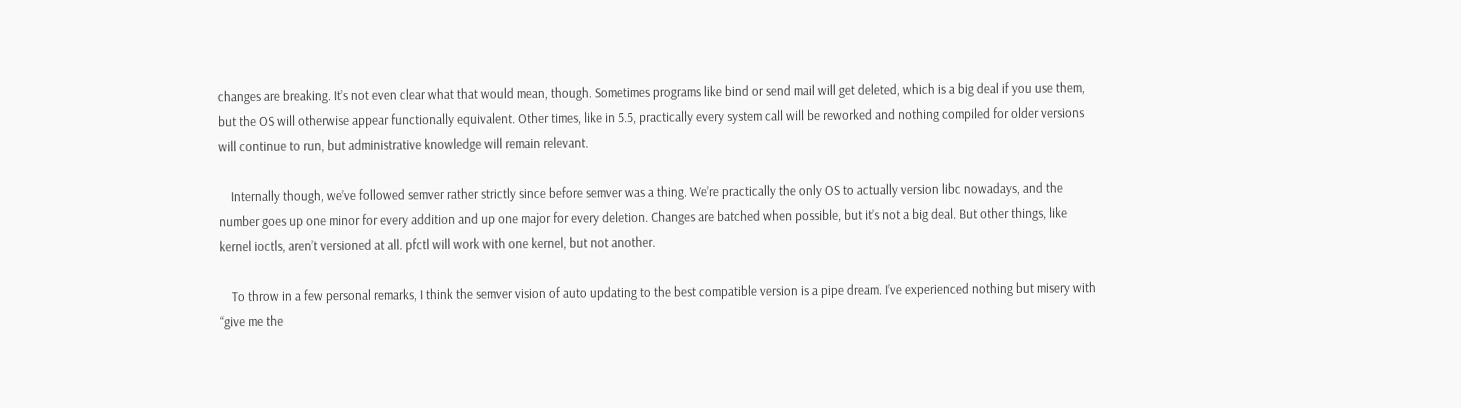changes are breaking. It’s not even clear what that would mean, though. Sometimes programs like bind or send mail will get deleted, which is a big deal if you use them, but the OS will otherwise appear functionally equivalent. Other times, like in 5.5, practically every system call will be reworked and nothing compiled for older versions will continue to run, but administrative knowledge will remain relevant.

    Internally though, we’ve followed semver rather strictly since before semver was a thing. We’re practically the only OS to actually version libc nowadays, and the number goes up one minor for every addition and up one major for every deletion. Changes are batched when possible, but it’s not a big deal. But other things, like kernel ioctls, aren’t versioned at all. pfctl will work with one kernel, but not another.

    To throw in a few personal remarks, I think the semver vision of auto updating to the best compatible version is a pipe dream. I’ve experienced nothing but misery with “give me the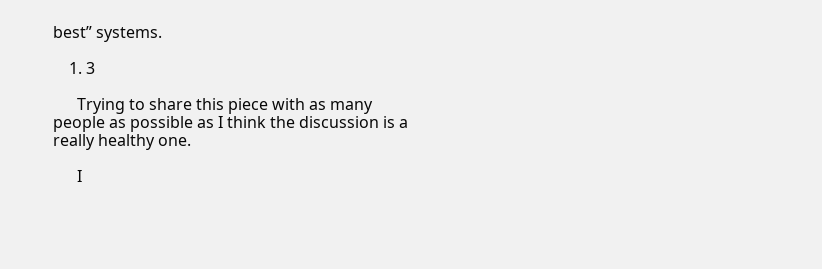best” systems.

    1. 3

      Trying to share this piece with as many people as possible as I think the discussion is a really healthy one.

      I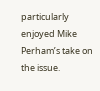particularly enjoyed Mike Perham’s take on the issue.